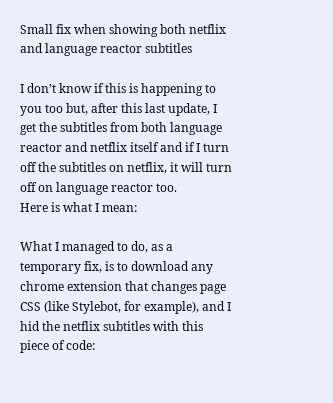Small fix when showing both netflix and language reactor subtitles

I don’t know if this is happening to you too but, after this last update, I get the subtitles from both language reactor and netflix itself and if I turn off the subtitles on netflix, it will turn off on language reactor too.
Here is what I mean:

What I managed to do, as a temporary fix, is to download any chrome extension that changes page CSS (like Stylebot, for example), and I hid the netflix subtitles with this piece of code: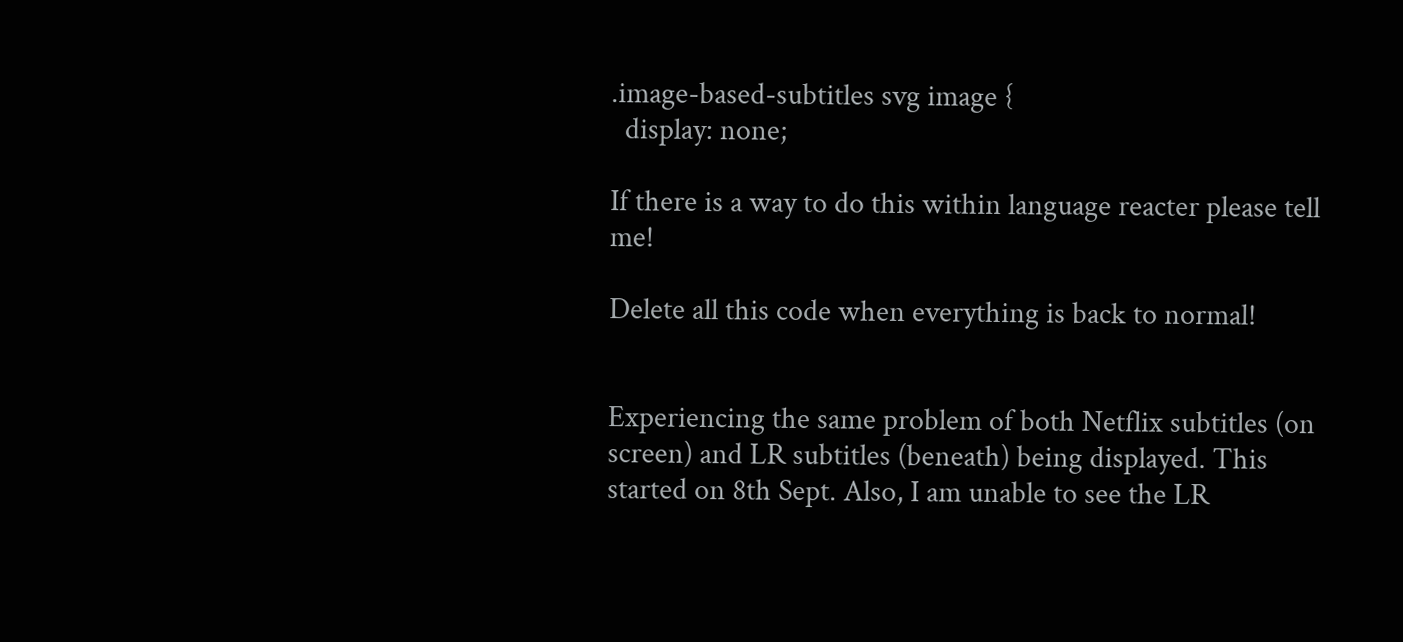.image-based-subtitles svg image {
  display: none;

If there is a way to do this within language reacter please tell me!

Delete all this code when everything is back to normal!


Experiencing the same problem of both Netflix subtitles (on screen) and LR subtitles (beneath) being displayed. This started on 8th Sept. Also, I am unable to see the LR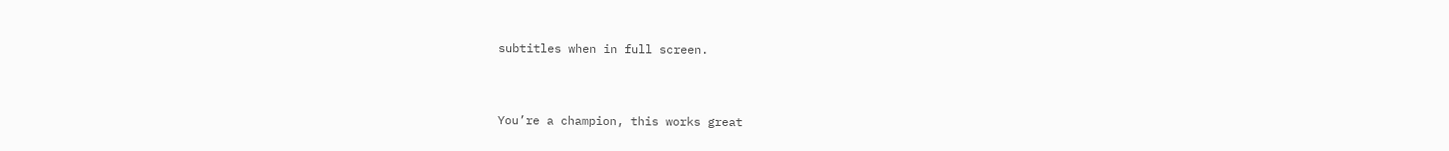subtitles when in full screen.


You’re a champion, this works great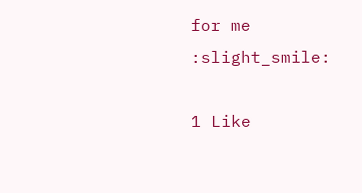for me :slight_smile:

1 Like